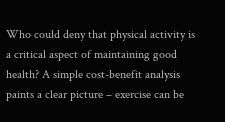Who could deny that physical activity is a critical aspect of maintaining good health? A simple cost-benefit analysis paints a clear picture – exercise can be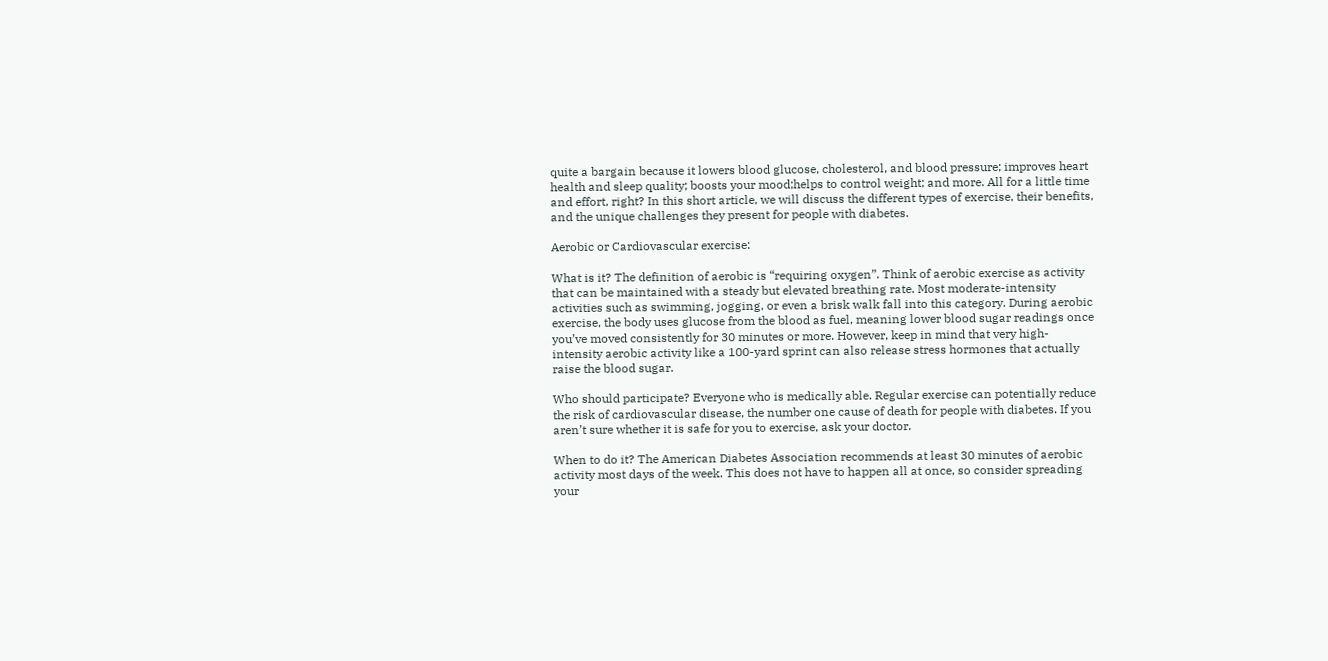quite a bargain because it lowers blood glucose, cholesterol, and blood pressure; improves heart health and sleep quality; boosts your mood;helps to control weight; and more. All for a little time and effort, right? In this short article, we will discuss the different types of exercise, their benefits, and the unique challenges they present for people with diabetes.

Aerobic or Cardiovascular exercise:

What is it? The definition of aerobic is “requiring oxygen”. Think of aerobic exercise as activity that can be maintained with a steady but elevated breathing rate. Most moderate-intensity activities such as swimming, jogging, or even a brisk walk fall into this category. During aerobic exercise, the body uses glucose from the blood as fuel, meaning lower blood sugar readings once you’ve moved consistently for 30 minutes or more. However, keep in mind that very high-intensity aerobic activity like a 100-yard sprint can also release stress hormones that actually raise the blood sugar.

Who should participate? Everyone who is medically able. Regular exercise can potentially reduce the risk of cardiovascular disease, the number one cause of death for people with diabetes. If you aren’t sure whether it is safe for you to exercise, ask your doctor.

When to do it? The American Diabetes Association recommends at least 30 minutes of aerobic activity most days of the week. This does not have to happen all at once, so consider spreading your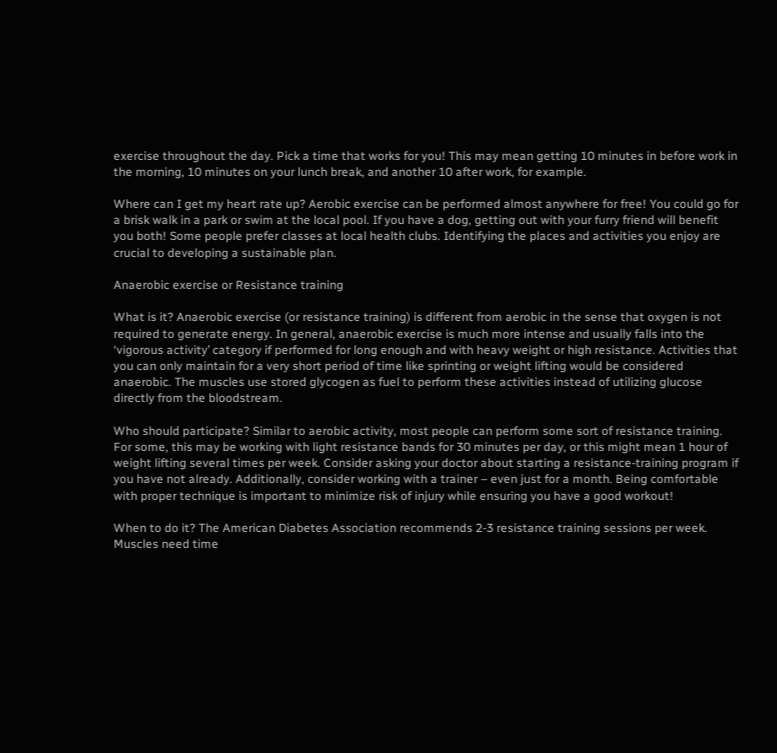exercise throughout the day. Pick a time that works for you! This may mean getting 10 minutes in before work in the morning, 10 minutes on your lunch break, and another 10 after work, for example.

Where can I get my heart rate up? Aerobic exercise can be performed almost anywhere for free! You could go for a brisk walk in a park or swim at the local pool. If you have a dog, getting out with your furry friend will benefit you both! Some people prefer classes at local health clubs. Identifying the places and activities you enjoy are crucial to developing a sustainable plan.

Anaerobic exercise or Resistance training

What is it? Anaerobic exercise (or resistance training) is different from aerobic in the sense that oxygen is not required to generate energy. In general, anaerobic exercise is much more intense and usually falls into the ‘vigorous activity’ category if performed for long enough and with heavy weight or high resistance. Activities that you can only maintain for a very short period of time like sprinting or weight lifting would be considered anaerobic. The muscles use stored glycogen as fuel to perform these activities instead of utilizing glucose directly from the bloodstream.

Who should participate? Similar to aerobic activity, most people can perform some sort of resistance training. For some, this may be working with light resistance bands for 30 minutes per day, or this might mean 1 hour of weight lifting several times per week. Consider asking your doctor about starting a resistance-training program if you have not already. Additionally, consider working with a trainer – even just for a month. Being comfortable with proper technique is important to minimize risk of injury while ensuring you have a good workout!

When to do it? The American Diabetes Association recommends 2-3 resistance training sessions per week. Muscles need time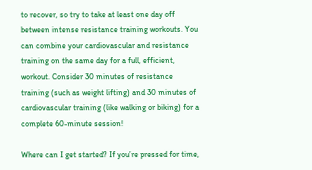to recover, so try to take at least one day off between intense resistance training workouts. You can combine your cardiovascular and resistance training on the same day for a full, efficient, workout. Consider 30 minutes of resistance training (such as weight lifting) and 30 minutes of cardiovascular training (like walking or biking) for a complete 60-minute session!

Where can I get started? If you’re pressed for time,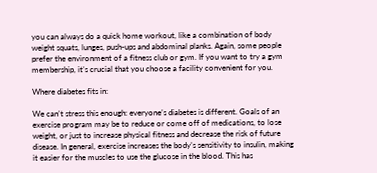you can always do a quick home workout, like a combination of body weight squats, lunges, push-ups and abdominal planks. Again, some people prefer the environment of a fitness club or gym. If you want to try a gym membership, it’s crucial that you choose a facility convenient for you.

Where diabetes fits in:

We can’t stress this enough: everyone’s diabetes is different. Goals of an exercise program may be to reduce or come off of medications, to lose weight, or just to increase physical fitness and decrease the risk of future disease. In general, exercise increases the body’s sensitivity to insulin, making it easier for the muscles to use the glucose in the blood. This has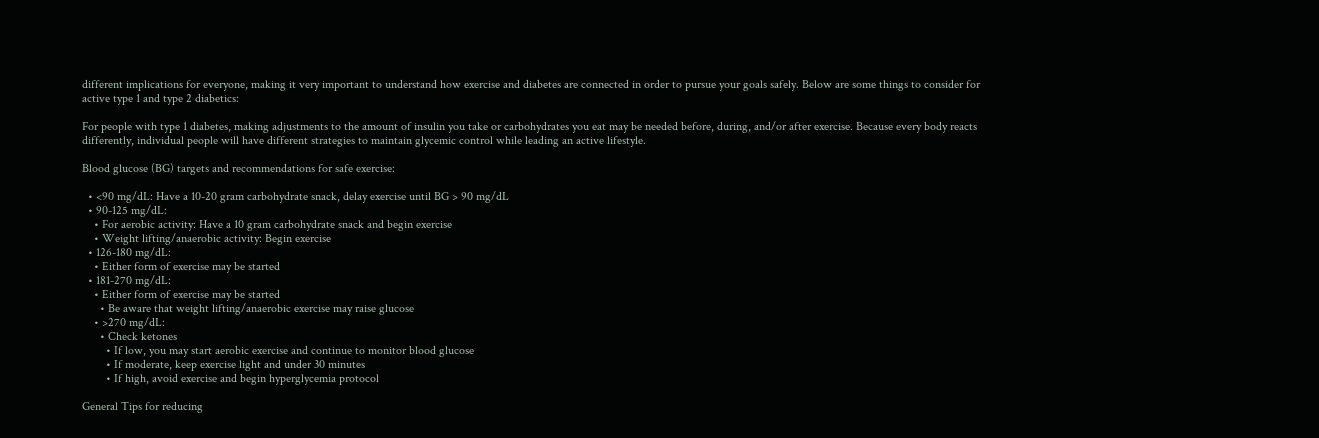different implications for everyone, making it very important to understand how exercise and diabetes are connected in order to pursue your goals safely. Below are some things to consider for active type 1 and type 2 diabetics:

For people with type 1 diabetes, making adjustments to the amount of insulin you take or carbohydrates you eat may be needed before, during, and/or after exercise. Because every body reacts differently, individual people will have different strategies to maintain glycemic control while leading an active lifestyle.

Blood glucose (BG) targets and recommendations for safe exercise:

  • <90 mg/dL: Have a 10-20 gram carbohydrate snack, delay exercise until BG > 90 mg/dL
  • 90-125 mg/dL:
    • For aerobic activity: Have a 10 gram carbohydrate snack and begin exercise
    • Weight lifting/anaerobic activity: Begin exercise
  • 126-180 mg/dL:
    • Either form of exercise may be started
  • 181-270 mg/dL:
    • Either form of exercise may be started
      • Be aware that weight lifting/anaerobic exercise may raise glucose
    • >270 mg/dL:
      • Check ketones
        • If low, you may start aerobic exercise and continue to monitor blood glucose
        • If moderate, keep exercise light and under 30 minutes
        • If high, avoid exercise and begin hyperglycemia protocol

General Tips for reducing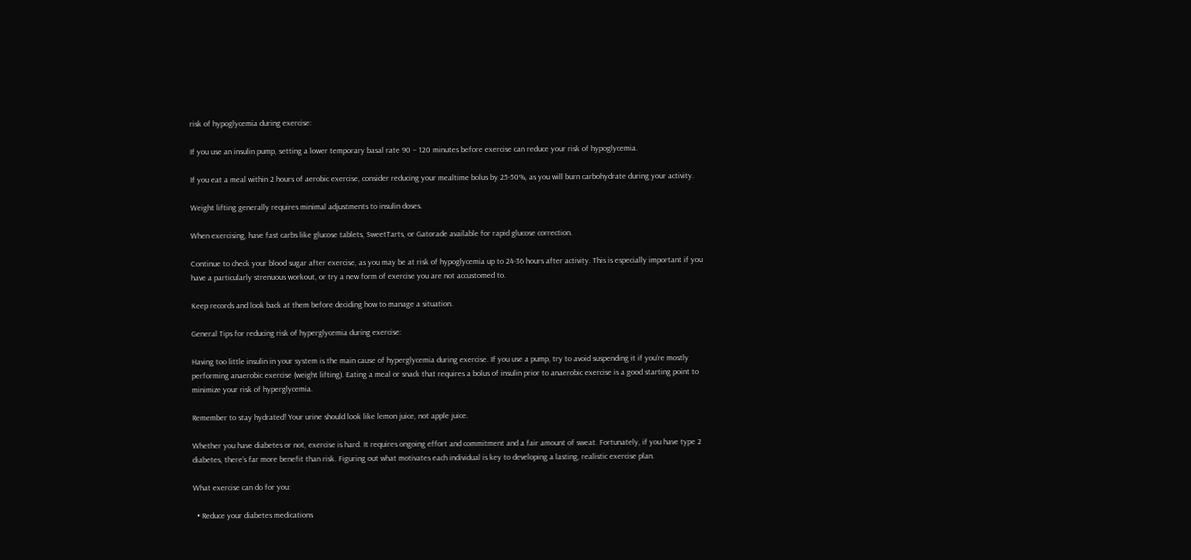risk of hypoglycemia during exercise:

If you use an insulin pump, setting a lower temporary basal rate 90 – 120 minutes before exercise can reduce your risk of hypoglycemia.

If you eat a meal within 2 hours of aerobic exercise, consider reducing your mealtime bolus by 25-50%, as you will burn carbohydrate during your activity.

Weight lifting generally requires minimal adjustments to insulin doses.

When exercising, have fast carbs like glucose tablets, SweetTarts, or Gatorade available for rapid glucose correction.

Continue to check your blood sugar after exercise, as you may be at risk of hypoglycemia up to 24-36 hours after activity. This is especially important if you have a particularly strenuous workout, or try a new form of exercise you are not accustomed to.

Keep records and look back at them before deciding how to manage a situation.

General Tips for reducing risk of hyperglycemia during exercise:

Having too little insulin in your system is the main cause of hyperglycemia during exercise. If you use a pump, try to avoid suspending it if you’re mostly performing anaerobic exercise (weight lifting). Eating a meal or snack that requires a bolus of insulin prior to anaerobic exercise is a good starting point to minimize your risk of hyperglycemia.

Remember to stay hydrated! Your urine should look like lemon juice, not apple juice.

Whether you have diabetes or not, exercise is hard. It requires ongoing effort and commitment and a fair amount of sweat. Fortunately, if you have type 2 diabetes, there’s far more benefit than risk. Figuring out what motivates each individual is key to developing a lasting, realistic exercise plan.

What exercise can do for you:

  • Reduce your diabetes medications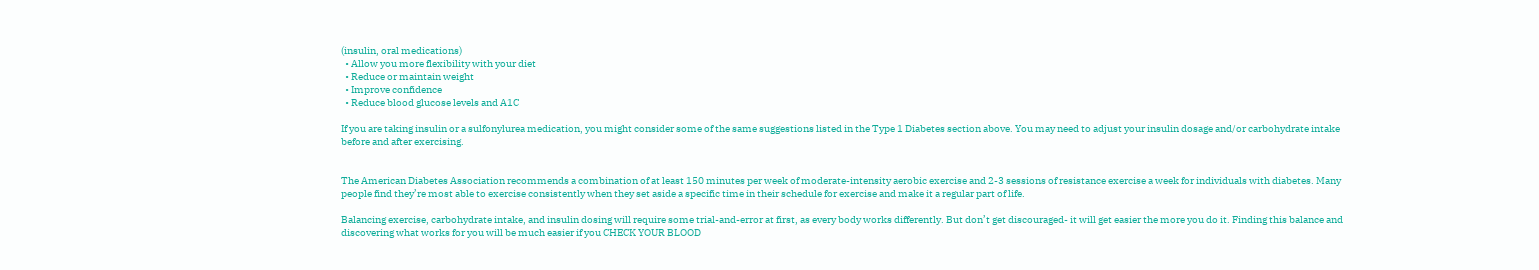(insulin, oral medications)
  • Allow you more flexibility with your diet
  • Reduce or maintain weight
  • Improve confidence
  • Reduce blood glucose levels and A1C

If you are taking insulin or a sulfonylurea medication, you might consider some of the same suggestions listed in the Type 1 Diabetes section above. You may need to adjust your insulin dosage and/or carbohydrate intake before and after exercising.


The American Diabetes Association recommends a combination of at least 150 minutes per week of moderate-intensity aerobic exercise and 2-3 sessions of resistance exercise a week for individuals with diabetes. Many people find they’re most able to exercise consistently when they set aside a specific time in their schedule for exercise and make it a regular part of life.

Balancing exercise, carbohydrate intake, and insulin dosing will require some trial-and-error at first, as every body works differently. But don’t get discouraged- it will get easier the more you do it. Finding this balance and discovering what works for you will be much easier if you CHECK YOUR BLOOD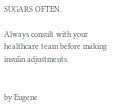SUGARS OFTEN.

Always consult with your healthcare team before making insulin adjustments.


by Eugene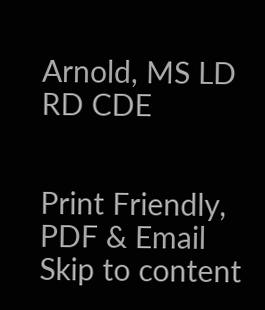Arnold, MS LD RD CDE


Print Friendly, PDF & Email
Skip to content